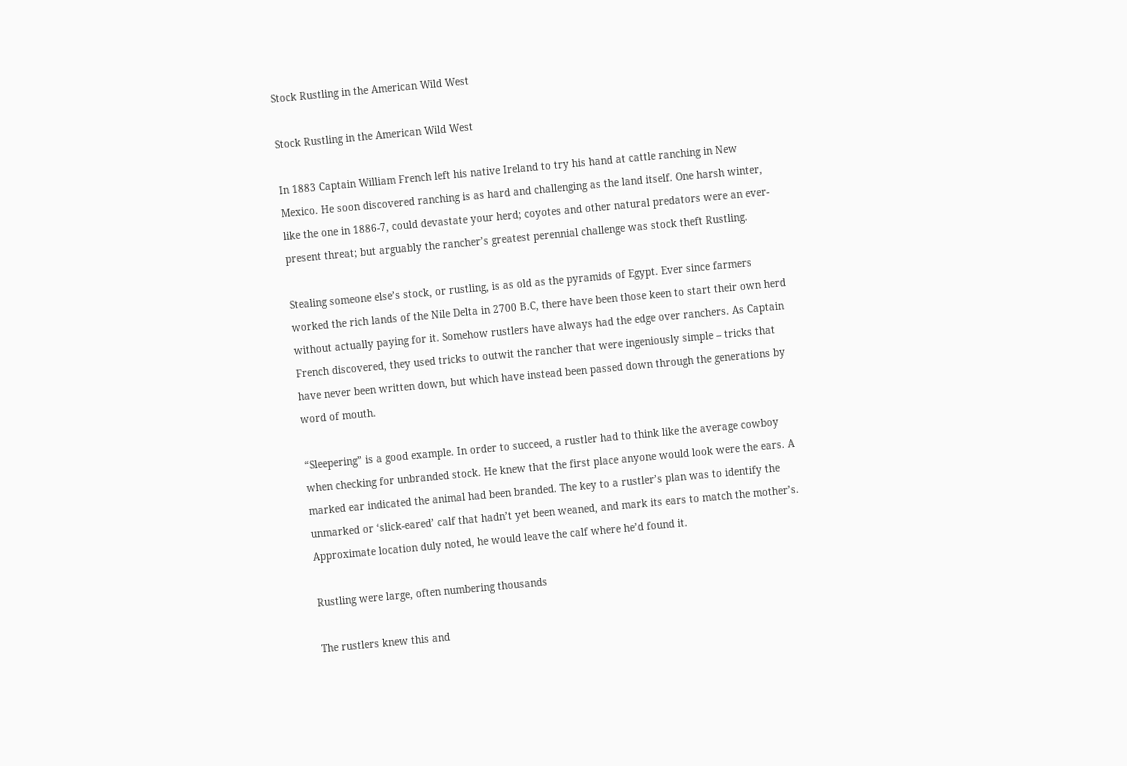Stock Rustling in the American Wild West

Stock Rustling in the American Wild West

In 1883 Captain William French left his native Ireland to try his hand at cattle ranching in New Mexico. He soon discovered ranching is as hard and challenging as the land itself. One harsh winter, like the one in 1886-7, could devastate your herd; coyotes and other natural predators were an ever-present threat; but arguably the rancher’s greatest perennial challenge was stock theft Rustling.

Stealing someone else’s stock, or rustling, is as old as the pyramids of Egypt. Ever since farmers worked the rich lands of the Nile Delta in 2700 B.C, there have been those keen to start their own herd without actually paying for it. Somehow rustlers have always had the edge over ranchers. As Captain French discovered, they used tricks to outwit the rancher that were ingeniously simple – tricks that have never been written down, but which have instead been passed down through the generations by word of mouth.

“Sleepering” is a good example. In order to succeed, a rustler had to think like the average cowboy when checking for unbranded stock. He knew that the first place anyone would look were the ears. A marked ear indicated the animal had been branded. The key to a rustler’s plan was to identify the unmarked or ‘slick-eared’ calf that hadn’t yet been weaned, and mark its ears to match the mother’s. Approximate location duly noted, he would leave the calf where he’d found it.

Rustling were large, often numbering thousands

The rustlers knew this and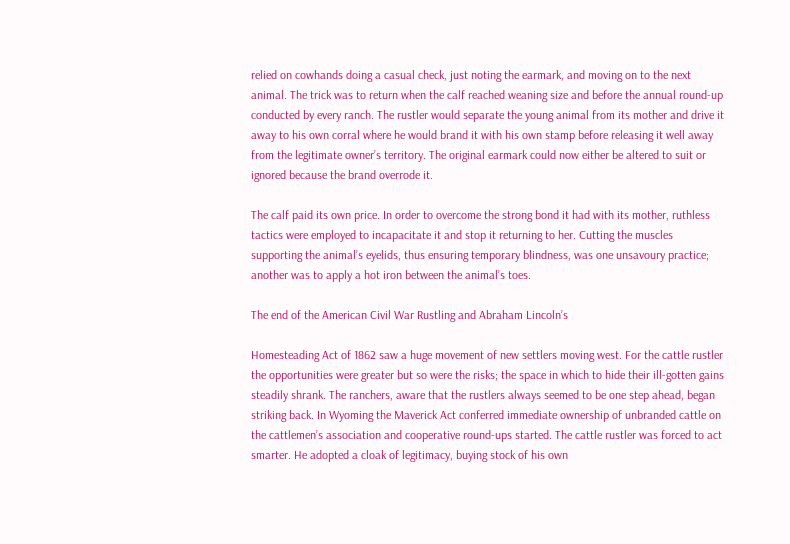relied on cowhands doing a casual check, just noting the earmark, and moving on to the next animal. The trick was to return when the calf reached weaning size and before the annual round-up conducted by every ranch. The rustler would separate the young animal from its mother and drive it away to his own corral where he would brand it with his own stamp before releasing it well away from the legitimate owner’s territory. The original earmark could now either be altered to suit or ignored because the brand overrode it.

The calf paid its own price. In order to overcome the strong bond it had with its mother, ruthless tactics were employed to incapacitate it and stop it returning to her. Cutting the muscles supporting the animal’s eyelids, thus ensuring temporary blindness, was one unsavoury practice; another was to apply a hot iron between the animal’s toes.

The end of the American Civil War Rustling and Abraham Lincoln’s

Homesteading Act of 1862 saw a huge movement of new settlers moving west. For the cattle rustler the opportunities were greater but so were the risks; the space in which to hide their ill-gotten gains steadily shrank. The ranchers, aware that the rustlers always seemed to be one step ahead, began striking back. In Wyoming the Maverick Act conferred immediate ownership of unbranded cattle on the cattlemen’s association and cooperative round-ups started. The cattle rustler was forced to act smarter. He adopted a cloak of legitimacy, buying stock of his own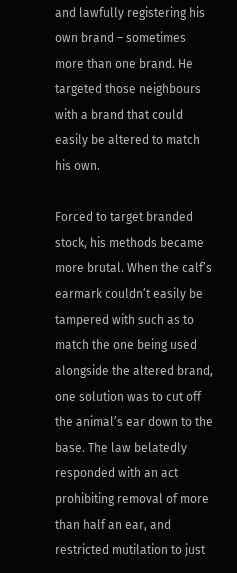and lawfully registering his own brand – sometimes more than one brand. He targeted those neighbours with a brand that could easily be altered to match his own.

Forced to target branded stock, his methods became more brutal. When the calf’s earmark couldn’t easily be tampered with such as to match the one being used alongside the altered brand, one solution was to cut off the animal’s ear down to the base. The law belatedly responded with an act prohibiting removal of more than half an ear, and restricted mutilation to just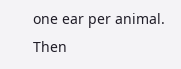one ear per animal. Then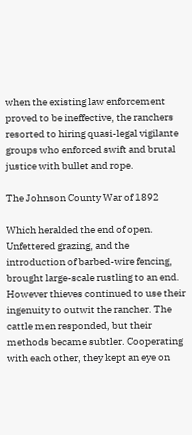when the existing law enforcement proved to be ineffective, the ranchers resorted to hiring quasi-legal vigilante groups who enforced swift and brutal justice with bullet and rope.

The Johnson County War of 1892

Which heralded the end of open. Unfettered grazing, and the introduction of barbed-wire fencing, brought large-scale rustling to an end. However thieves continued to use their ingenuity to outwit the rancher. The cattle men responded, but their methods became subtler. Cooperating with each other, they kept an eye on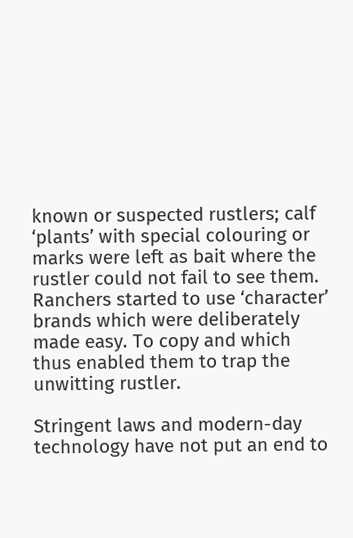known or suspected rustlers; calf ‘plants’ with special colouring or marks were left as bait where the rustler could not fail to see them. Ranchers started to use ‘character’ brands which were deliberately made easy. To copy and which thus enabled them to trap the unwitting rustler.

Stringent laws and modern-day technology have not put an end to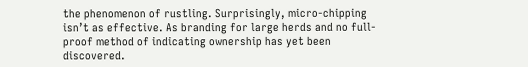the phenomenon of rustling. Surprisingly, micro-chipping isn’t as effective. As branding for large herds and no full-proof method of indicating ownership has yet been discovered.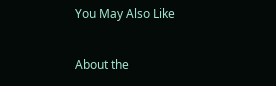You May Also Like

About the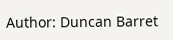Author: Duncan Barret